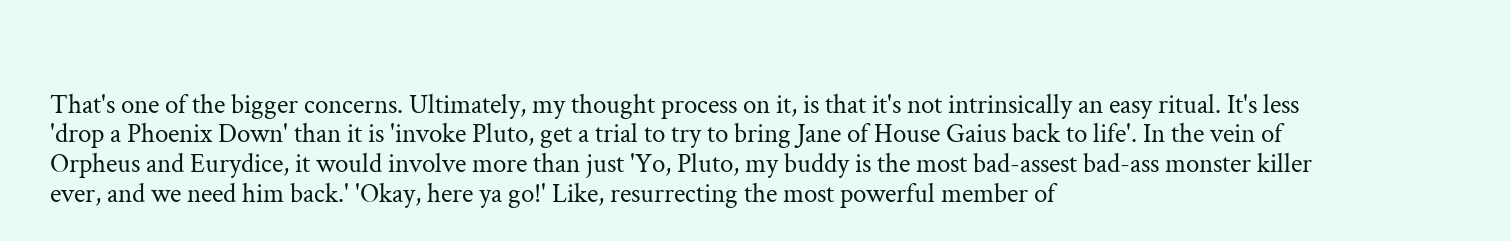That's one of the bigger concerns. Ultimately, my thought process on it, is that it's not intrinsically an easy ritual. It's less 'drop a Phoenix Down' than it is 'invoke Pluto, get a trial to try to bring Jane of House Gaius back to life'. In the vein of Orpheus and Eurydice, it would involve more than just 'Yo, Pluto, my buddy is the most bad-assest bad-ass monster killer ever, and we need him back.' 'Okay, here ya go!' Like, resurrecting the most powerful member of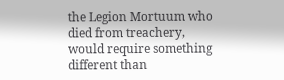the Legion Mortuum who died from treachery, would require something different than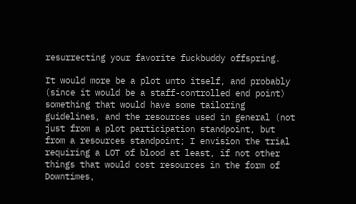resurrecting your favorite fuckbuddy offspring.

It would more be a plot unto itself, and probably (since it would be a staff-controlled end point) something that would have some tailoring guidelines, and the resources used in general (not just from a plot participation standpoint, but from a resources standpoint; I envision the trial requiring a LOT of blood at least, if not other things that would cost resources in the form of Downtimes,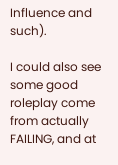Influence and such).

I could also see some good roleplay come from actually FAILING, and at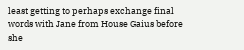least getting to perhaps exchange final words with Jane from House Gaius before she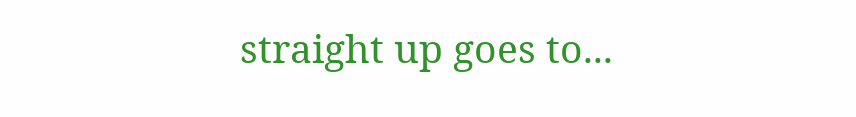straight up goes to...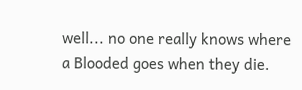well... no one really knows where a Blooded goes when they die.